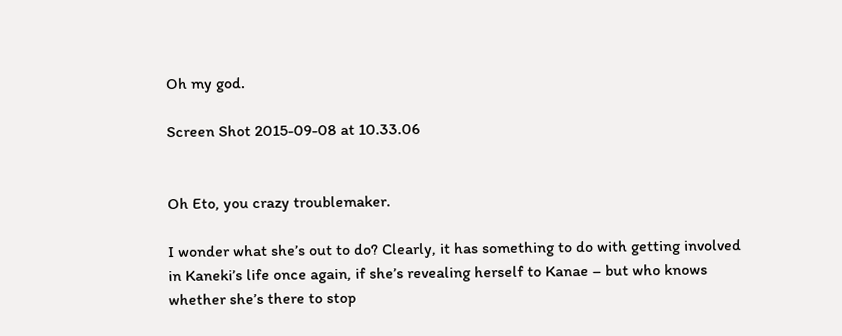Oh my god.

Screen Shot 2015-09-08 at 10.33.06


Oh Eto, you crazy troublemaker.

I wonder what she’s out to do? Clearly, it has something to do with getting involved in Kaneki’s life once again, if she’s revealing herself to Kanae – but who knows whether she’s there to stop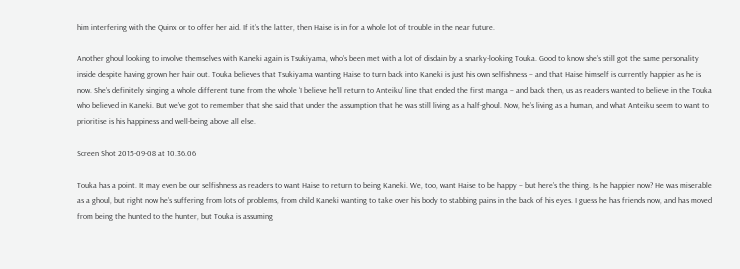him interfering with the Quinx or to offer her aid. If it’s the latter, then Haise is in for a whole lot of trouble in the near future.

Another ghoul looking to involve themselves with Kaneki again is Tsukiyama, who’s been met with a lot of disdain by a snarky-looking Touka. Good to know she’s still got the same personality inside despite having grown her hair out. Touka believes that Tsukiyama wanting Haise to turn back into Kaneki is just his own selfishness – and that Haise himself is currently happier as he is now. She’s definitely singing a whole different tune from the whole ‘I believe he’ll return to Anteiku’ line that ended the first manga – and back then, us as readers wanted to believe in the Touka who believed in Kaneki. But we’ve got to remember that she said that under the assumption that he was still living as a half-ghoul. Now, he’s living as a human, and what Anteiku seem to want to prioritise is his happiness and well-being above all else.

Screen Shot 2015-09-08 at 10.36.06

Touka has a point. It may even be our selfishness as readers to want Haise to return to being Kaneki. We, too, want Haise to be happy – but here’s the thing. Is he happier now? He was miserable as a ghoul, but right now he’s suffering from lots of problems, from child Kaneki wanting to take over his body to stabbing pains in the back of his eyes. I guess he has friends now, and has moved from being the hunted to the hunter, but Touka is assuming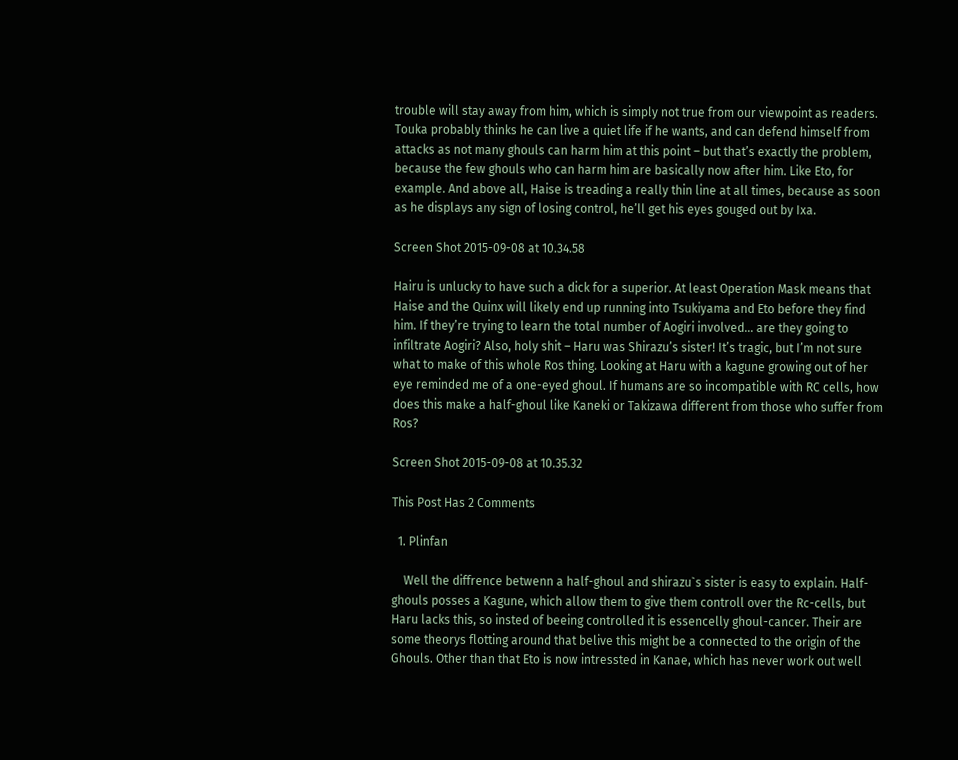trouble will stay away from him, which is simply not true from our viewpoint as readers. Touka probably thinks he can live a quiet life if he wants, and can defend himself from attacks as not many ghouls can harm him at this point – but that’s exactly the problem, because the few ghouls who can harm him are basically now after him. Like Eto, for example. And above all, Haise is treading a really thin line at all times, because as soon as he displays any sign of losing control, he’ll get his eyes gouged out by Ixa.

Screen Shot 2015-09-08 at 10.34.58

Hairu is unlucky to have such a dick for a superior. At least Operation Mask means that Haise and the Quinx will likely end up running into Tsukiyama and Eto before they find him. If they’re trying to learn the total number of Aogiri involved… are they going to infiltrate Aogiri? Also, holy shit – Haru was Shirazu’s sister! It’s tragic, but I’m not sure what to make of this whole Ros thing. Looking at Haru with a kagune growing out of her eye reminded me of a one-eyed ghoul. If humans are so incompatible with RC cells, how does this make a half-ghoul like Kaneki or Takizawa different from those who suffer from Ros?

Screen Shot 2015-09-08 at 10.35.32

This Post Has 2 Comments

  1. Plinfan

    Well the diffrence betwenn a half-ghoul and shirazu`s sister is easy to explain. Half-ghouls posses a Kagune, which allow them to give them controll over the Rc-cells, but Haru lacks this, so insted of beeing controlled it is essencelly ghoul-cancer. Their are some theorys flotting around that belive this might be a connected to the origin of the Ghouls. Other than that Eto is now intressted in Kanae, which has never work out well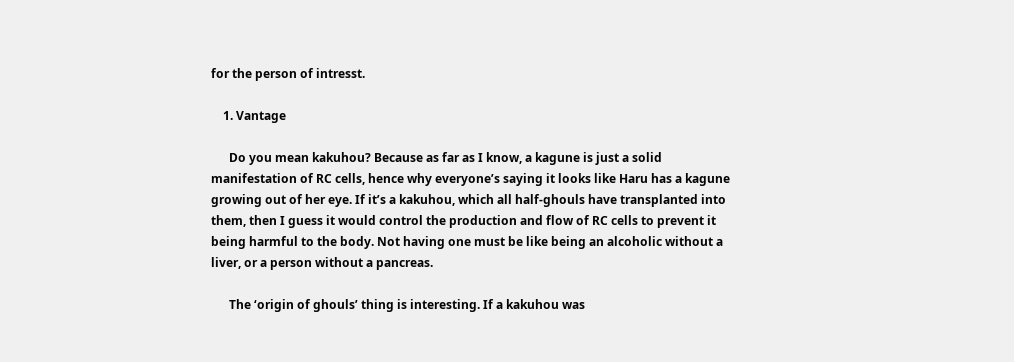for the person of intresst.

    1. Vantage

      Do you mean kakuhou? Because as far as I know, a kagune is just a solid manifestation of RC cells, hence why everyone’s saying it looks like Haru has a kagune growing out of her eye. If it’s a kakuhou, which all half-ghouls have transplanted into them, then I guess it would control the production and flow of RC cells to prevent it being harmful to the body. Not having one must be like being an alcoholic without a liver, or a person without a pancreas.

      The ‘origin of ghouls’ thing is interesting. If a kakuhou was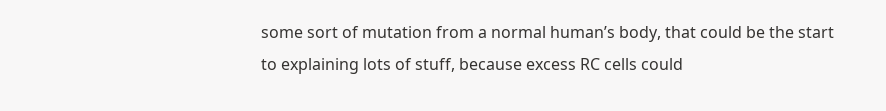some sort of mutation from a normal human’s body, that could be the start to explaining lots of stuff, because excess RC cells could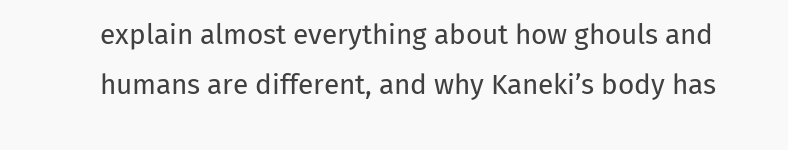explain almost everything about how ghouls and humans are different, and why Kaneki’s body has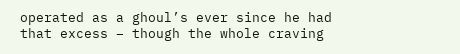operated as a ghoul’s ever since he had that excess – though the whole craving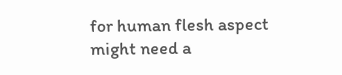for human flesh aspect might need a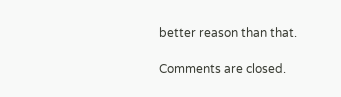better reason than that.

Comments are closed.